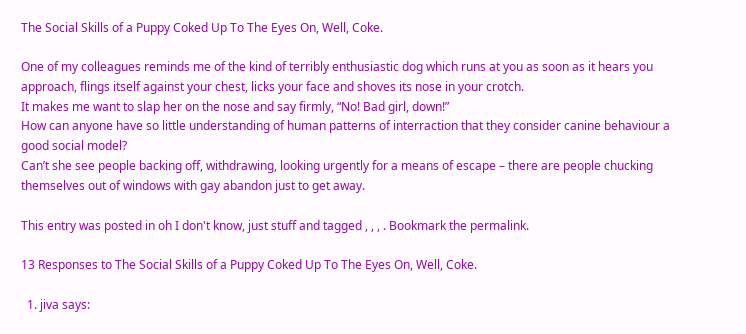The Social Skills of a Puppy Coked Up To The Eyes On, Well, Coke.

One of my colleagues reminds me of the kind of terribly enthusiastic dog which runs at you as soon as it hears you approach, flings itself against your chest, licks your face and shoves its nose in your crotch.
It makes me want to slap her on the nose and say firmly, “No! Bad girl, down!”
How can anyone have so little understanding of human patterns of interraction that they consider canine behaviour a good social model?
Can’t she see people backing off, withdrawing, looking urgently for a means of escape – there are people chucking themselves out of windows with gay abandon just to get away.

This entry was posted in oh I don't know, just stuff and tagged , , , . Bookmark the permalink.

13 Responses to The Social Skills of a Puppy Coked Up To The Eyes On, Well, Coke.

  1. jiva says: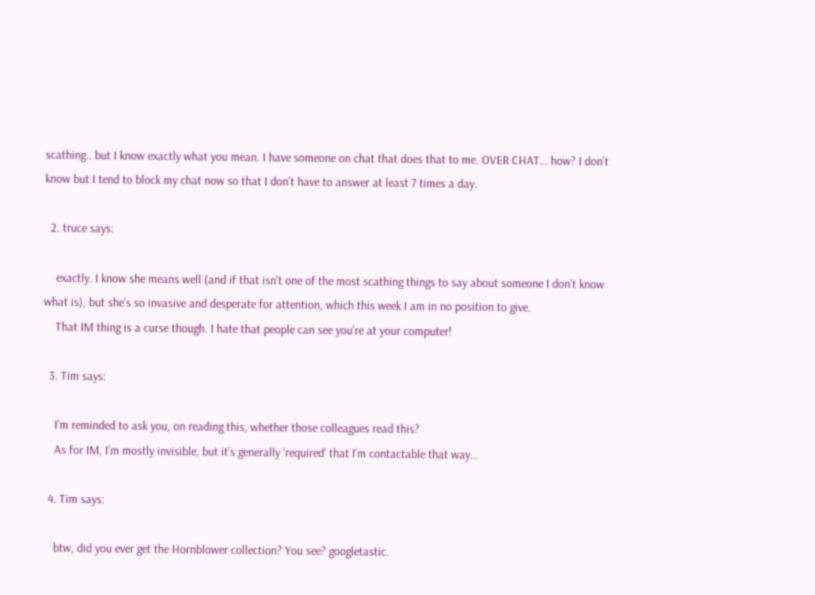scathing.. but I know exactly what you mean. I have someone on chat that does that to me. OVER CHAT… how? I don’t know but I tend to block my chat now so that I don’t have to answer at least 7 times a day.

  2. truce says:

    exactly. I know she means well (and if that isn’t one of the most scathing things to say about someone I don’t know what is), but she’s so invasive and desperate for attention, which this week I am in no position to give.
    That IM thing is a curse though. I hate that people can see you’re at your computer!

  3. Tim says:

    I’m reminded to ask you, on reading this, whether those colleagues read this?
    As for IM, I’m mostly invisible, but it’s generally ‘required’ that I’m contactable that way…

  4. Tim says:

    btw, did you ever get the Hornblower collection? You see? googletastic.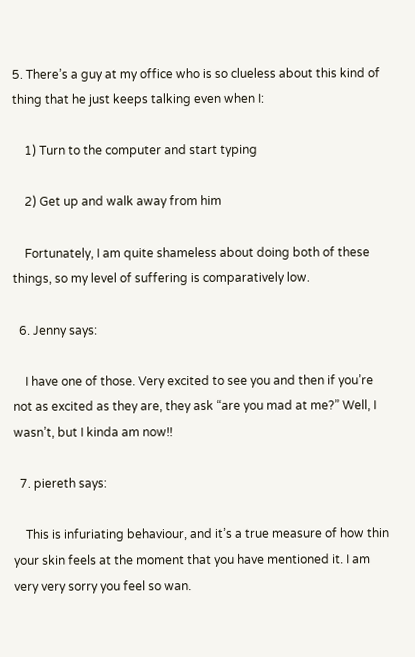5. There’s a guy at my office who is so clueless about this kind of thing that he just keeps talking even when I:

    1) Turn to the computer and start typing

    2) Get up and walk away from him

    Fortunately, I am quite shameless about doing both of these things, so my level of suffering is comparatively low.

  6. Jenny says:

    I have one of those. Very excited to see you and then if you’re not as excited as they are, they ask “are you mad at me?” Well, I wasn’t, but I kinda am now!!

  7. piereth says:

    This is infuriating behaviour, and it’s a true measure of how thin your skin feels at the moment that you have mentioned it. I am very very sorry you feel so wan.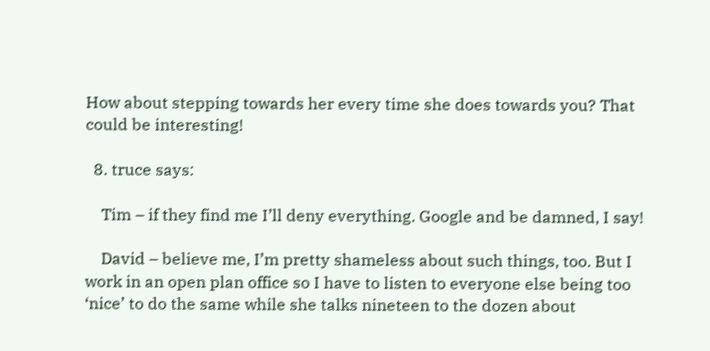How about stepping towards her every time she does towards you? That could be interesting!

  8. truce says:

    Tim – if they find me I’ll deny everything. Google and be damned, I say!

    David – believe me, I’m pretty shameless about such things, too. But I work in an open plan office so I have to listen to everyone else being too ‘nice’ to do the same while she talks nineteen to the dozen about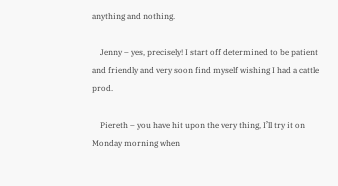anything and nothing.

    Jenny – yes, precisely! I start off determined to be patient and friendly and very soon find myself wishing I had a cattle prod.

    Piereth – you have hit upon the very thing, I’ll try it on Monday morning when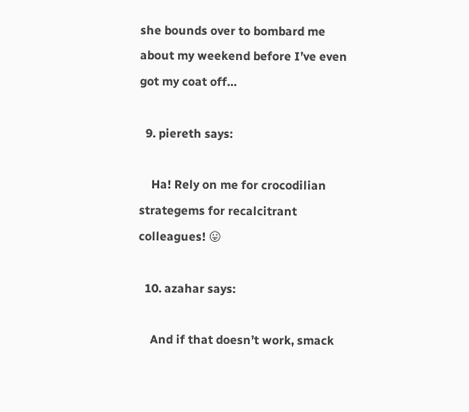she bounds over to bombard me about my weekend before I’ve even got my coat off…

  9. piereth says:

    Ha! Rely on me for crocodilian strategems for recalcitrant colleagues! 😛

  10. azahar says:

    And if that doesn’t work, smack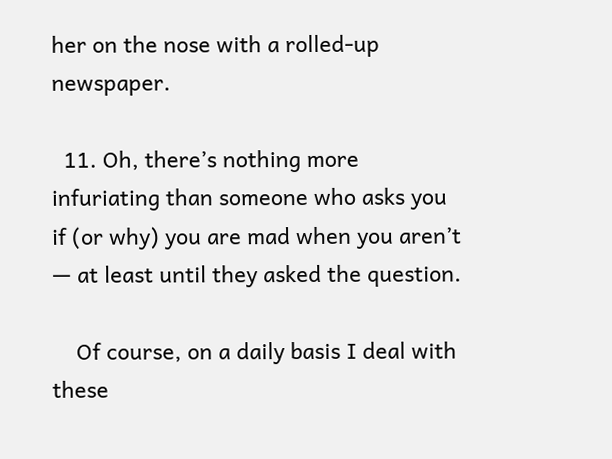her on the nose with a rolled-up newspaper.

  11. Oh, there’s nothing more infuriating than someone who asks you if (or why) you are mad when you aren’t — at least until they asked the question.

    Of course, on a daily basis I deal with these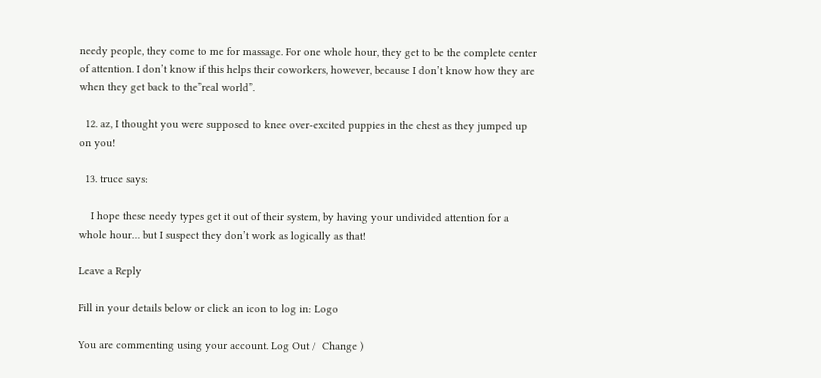needy people, they come to me for massage. For one whole hour, they get to be the complete center of attention. I don’t know if this helps their coworkers, however, because I don’t know how they are when they get back to the”real world”.

  12. az, I thought you were supposed to knee over-excited puppies in the chest as they jumped up on you!

  13. truce says:

    I hope these needy types get it out of their system, by having your undivided attention for a whole hour… but I suspect they don’t work as logically as that!

Leave a Reply

Fill in your details below or click an icon to log in: Logo

You are commenting using your account. Log Out /  Change )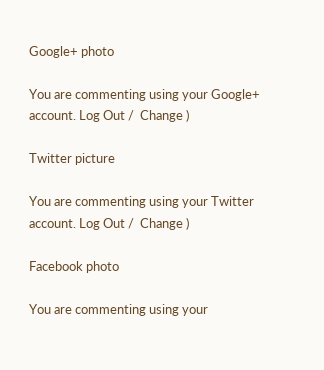Google+ photo

You are commenting using your Google+ account. Log Out /  Change )

Twitter picture

You are commenting using your Twitter account. Log Out /  Change )

Facebook photo

You are commenting using your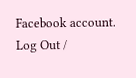Facebook account. Log Out /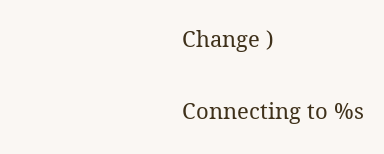Change )


Connecting to %s